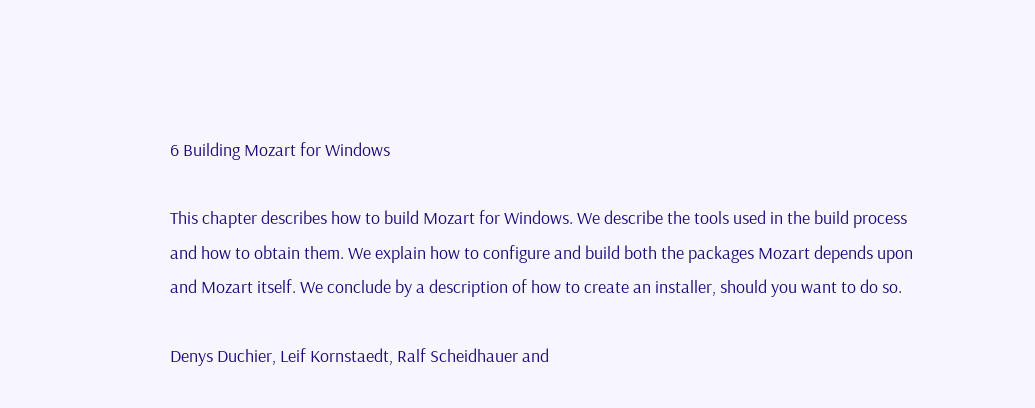6 Building Mozart for Windows

This chapter describes how to build Mozart for Windows. We describe the tools used in the build process and how to obtain them. We explain how to configure and build both the packages Mozart depends upon and Mozart itself. We conclude by a description of how to create an installer, should you want to do so.

Denys Duchier, Leif Kornstaedt, Ralf Scheidhauer and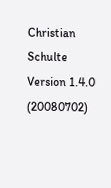Christian Schulte
Version 1.4.0 (20080702)